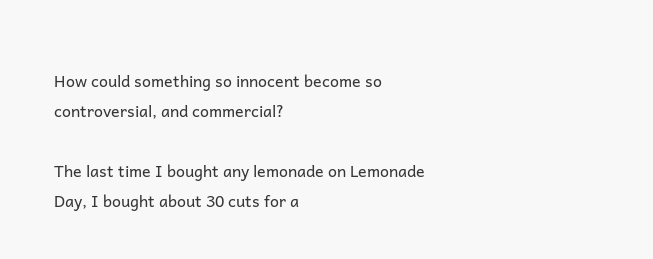How could something so innocent become so controversial, and commercial?

The last time I bought any lemonade on Lemonade Day, I bought about 30 cuts for a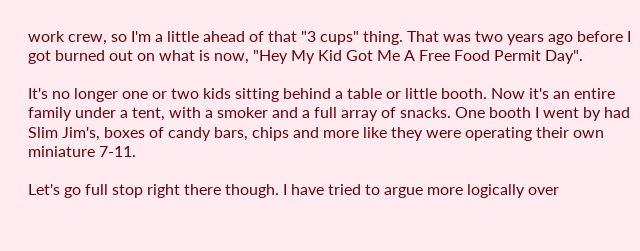work crew, so I'm a little ahead of that "3 cups" thing. That was two years ago before I got burned out on what is now, "Hey My Kid Got Me A Free Food Permit Day".

It's no longer one or two kids sitting behind a table or little booth. Now it's an entire family under a tent, with a smoker and a full array of snacks. One booth I went by had Slim Jim's, boxes of candy bars, chips and more like they were operating their own miniature 7-11.

Let's go full stop right there though. I have tried to argue more logically over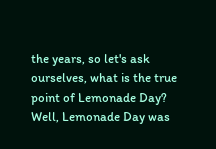the years, so let's ask ourselves, what is the true point of Lemonade Day?  Well, Lemonade Day was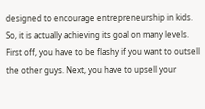designed to encourage entrepreneurship in kids. So, it is actually achieving its goal on many levels. First off, you have to be flashy if you want to outsell the other guys. Next, you have to upsell your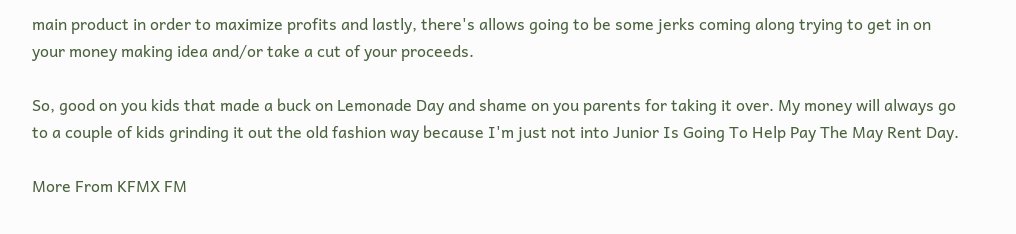main product in order to maximize profits and lastly, there's allows going to be some jerks coming along trying to get in on your money making idea and/or take a cut of your proceeds.

So, good on you kids that made a buck on Lemonade Day and shame on you parents for taking it over. My money will always go to a couple of kids grinding it out the old fashion way because I'm just not into Junior Is Going To Help Pay The May Rent Day.

More From KFMX FM